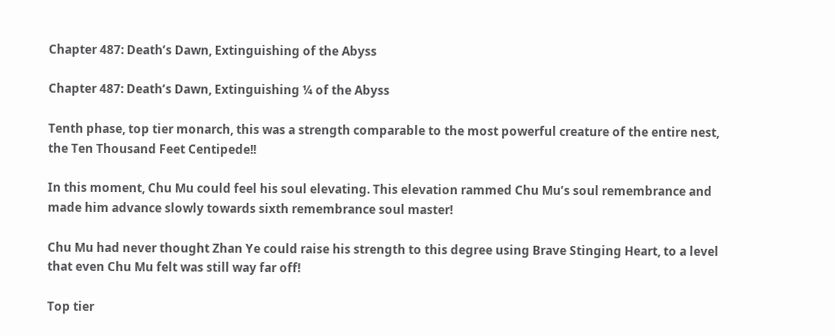Chapter 487: Death’s Dawn, Extinguishing of the Abyss

Chapter 487: Death’s Dawn, Extinguishing ¼ of the Abyss

Tenth phase, top tier monarch, this was a strength comparable to the most powerful creature of the entire nest, the Ten Thousand Feet Centipede!!

In this moment, Chu Mu could feel his soul elevating. This elevation rammed Chu Mu’s soul remembrance and made him advance slowly towards sixth remembrance soul master!

Chu Mu had never thought Zhan Ye could raise his strength to this degree using Brave Stinging Heart, to a level that even Chu Mu felt was still way far off!

Top tier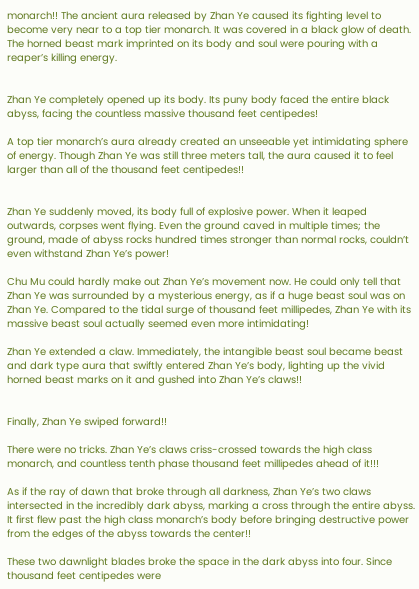monarch!! The ancient aura released by Zhan Ye caused its fighting level to become very near to a top tier monarch. It was covered in a black glow of death. The horned beast mark imprinted on its body and soul were pouring with a reaper’s killing energy.


Zhan Ye completely opened up its body. Its puny body faced the entire black abyss, facing the countless massive thousand feet centipedes!

A top tier monarch’s aura already created an unseeable yet intimidating sphere of energy. Though Zhan Ye was still three meters tall, the aura caused it to feel larger than all of the thousand feet centipedes!!


Zhan Ye suddenly moved, its body full of explosive power. When it leaped outwards, corpses went flying. Even the ground caved in multiple times; the ground, made of abyss rocks hundred times stronger than normal rocks, couldn’t even withstand Zhan Ye’s power!

Chu Mu could hardly make out Zhan Ye’s movement now. He could only tell that Zhan Ye was surrounded by a mysterious energy, as if a huge beast soul was on Zhan Ye. Compared to the tidal surge of thousand feet millipedes, Zhan Ye with its massive beast soul actually seemed even more intimidating!

Zhan Ye extended a claw. Immediately, the intangible beast soul became beast and dark type aura that swiftly entered Zhan Ye’s body, lighting up the vivid horned beast marks on it and gushed into Zhan Ye’s claws!!


Finally, Zhan Ye swiped forward!!

There were no tricks. Zhan Ye’s claws criss-crossed towards the high class monarch, and countless tenth phase thousand feet millipedes ahead of it!!!

As if the ray of dawn that broke through all darkness, Zhan Ye’s two claws intersected in the incredibly dark abyss, marking a cross through the entire abyss. It first flew past the high class monarch’s body before bringing destructive power from the edges of the abyss towards the center!!

These two dawnlight blades broke the space in the dark abyss into four. Since thousand feet centipedes were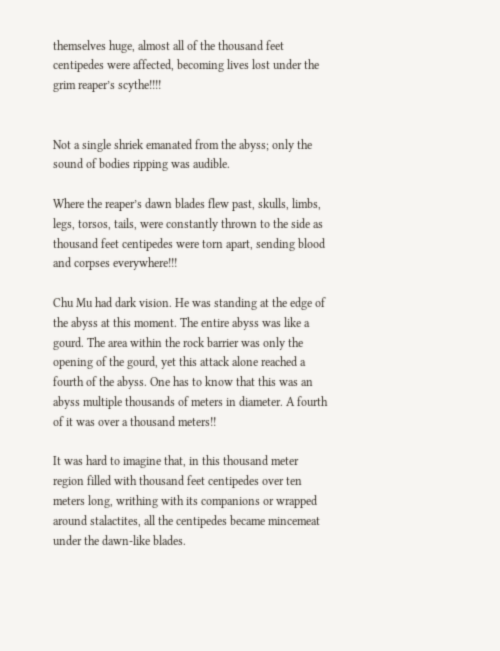themselves huge, almost all of the thousand feet centipedes were affected, becoming lives lost under the grim reaper’s scythe!!!!


Not a single shriek emanated from the abyss; only the sound of bodies ripping was audible.

Where the reaper’s dawn blades flew past, skulls, limbs, legs, torsos, tails, were constantly thrown to the side as thousand feet centipedes were torn apart, sending blood and corpses everywhere!!!

Chu Mu had dark vision. He was standing at the edge of the abyss at this moment. The entire abyss was like a gourd. The area within the rock barrier was only the opening of the gourd, yet this attack alone reached a fourth of the abyss. One has to know that this was an abyss multiple thousands of meters in diameter. A fourth of it was over a thousand meters!!

It was hard to imagine that, in this thousand meter region filled with thousand feet centipedes over ten meters long, writhing with its companions or wrapped around stalactites, all the centipedes became mincemeat under the dawn-like blades.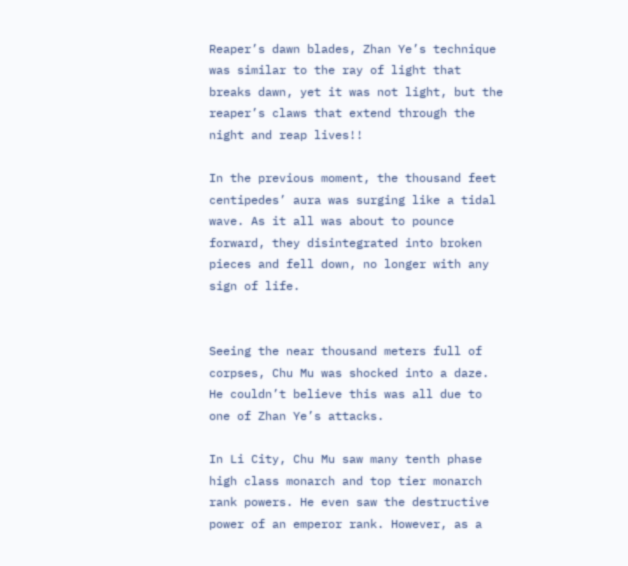Reaper’s dawn blades, Zhan Ye’s technique was similar to the ray of light that breaks dawn, yet it was not light, but the reaper’s claws that extend through the night and reap lives!!

In the previous moment, the thousand feet centipedes’ aura was surging like a tidal wave. As it all was about to pounce forward, they disintegrated into broken pieces and fell down, no longer with any sign of life.


Seeing the near thousand meters full of corpses, Chu Mu was shocked into a daze. He couldn’t believe this was all due to one of Zhan Ye’s attacks.

In Li City, Chu Mu saw many tenth phase high class monarch and top tier monarch rank powers. He even saw the destructive power of an emperor rank. However, as a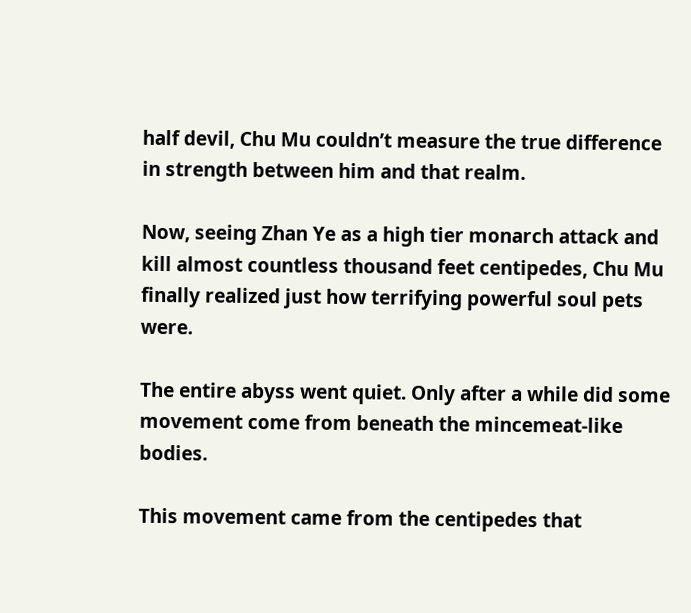half devil, Chu Mu couldn’t measure the true difference in strength between him and that realm.

Now, seeing Zhan Ye as a high tier monarch attack and kill almost countless thousand feet centipedes, Chu Mu finally realized just how terrifying powerful soul pets were.

The entire abyss went quiet. Only after a while did some movement come from beneath the mincemeat-like bodies.

This movement came from the centipedes that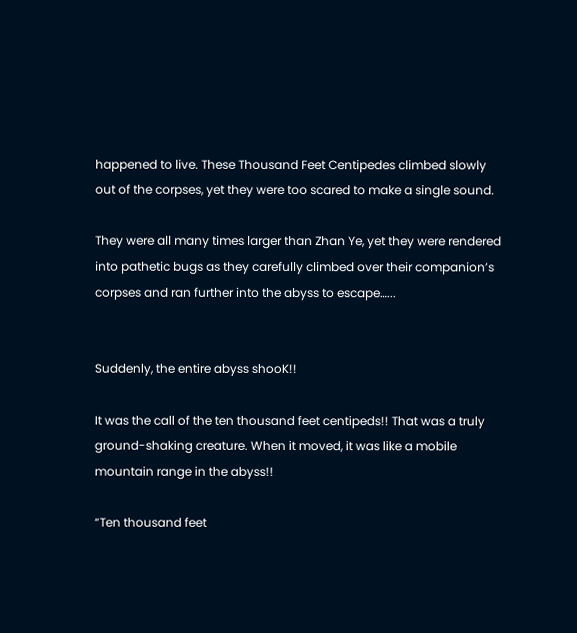happened to live. These Thousand Feet Centipedes climbed slowly out of the corpses, yet they were too scared to make a single sound.

They were all many times larger than Zhan Ye, yet they were rendered into pathetic bugs as they carefully climbed over their companion’s corpses and ran further into the abyss to escape…...


Suddenly, the entire abyss shooK!!

It was the call of the ten thousand feet centipeds!! That was a truly ground-shaking creature. When it moved, it was like a mobile mountain range in the abyss!!

“Ten thousand feet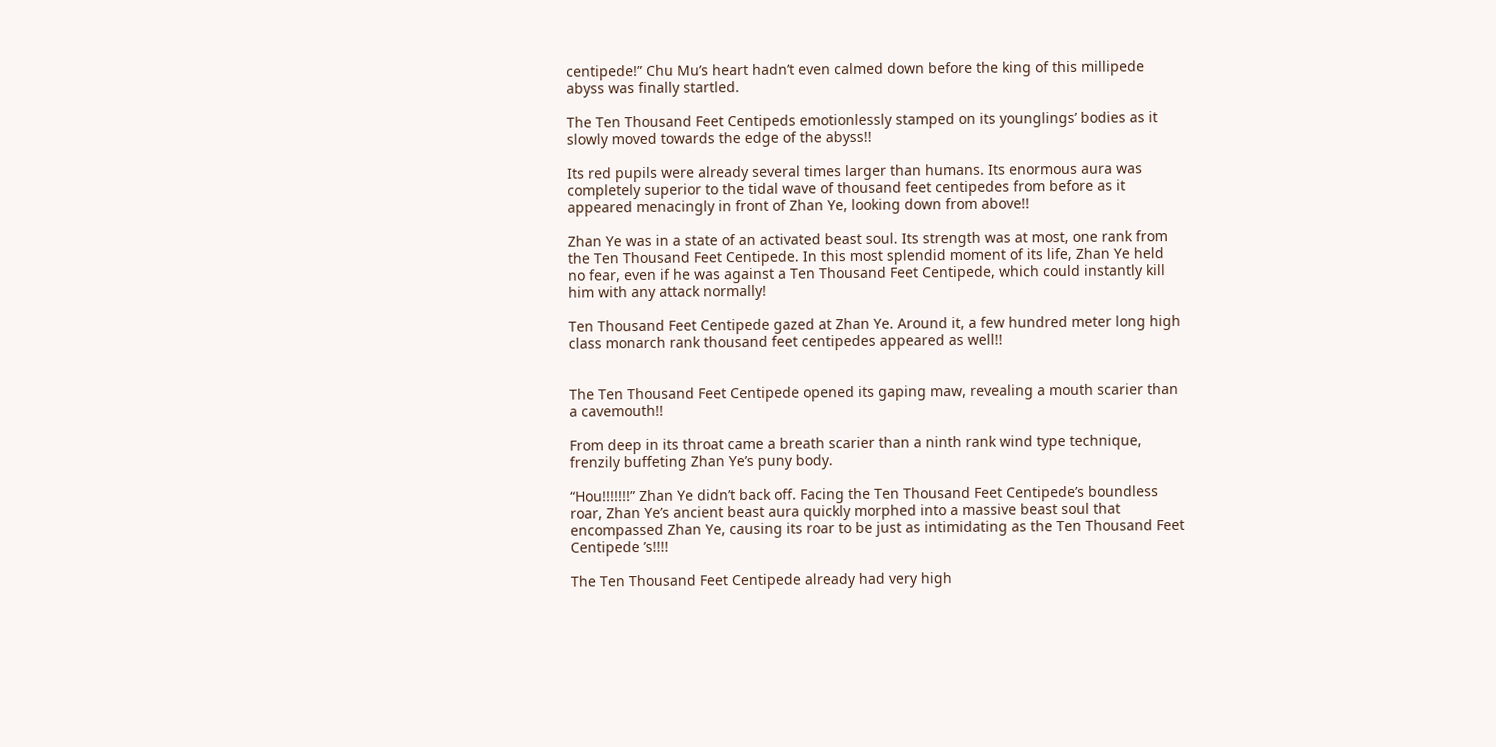centipede!” Chu Mu’s heart hadn’t even calmed down before the king of this millipede abyss was finally startled.

The Ten Thousand Feet Centipeds emotionlessly stamped on its younglings’ bodies as it slowly moved towards the edge of the abyss!!

Its red pupils were already several times larger than humans. Its enormous aura was completely superior to the tidal wave of thousand feet centipedes from before as it appeared menacingly in front of Zhan Ye, looking down from above!!

Zhan Ye was in a state of an activated beast soul. Its strength was at most, one rank from the Ten Thousand Feet Centipede. In this most splendid moment of its life, Zhan Ye held no fear, even if he was against a Ten Thousand Feet Centipede, which could instantly kill him with any attack normally!

Ten Thousand Feet Centipede gazed at Zhan Ye. Around it, a few hundred meter long high class monarch rank thousand feet centipedes appeared as well!!


The Ten Thousand Feet Centipede opened its gaping maw, revealing a mouth scarier than a cavemouth!!

From deep in its throat came a breath scarier than a ninth rank wind type technique, frenzily buffeting Zhan Ye’s puny body.

“Hou!!!!!!!” Zhan Ye didn’t back off. Facing the Ten Thousand Feet Centipede’s boundless roar, Zhan Ye’s ancient beast aura quickly morphed into a massive beast soul that encompassed Zhan Ye, causing its roar to be just as intimidating as the Ten Thousand Feet Centipede ’s!!!!

The Ten Thousand Feet Centipede already had very high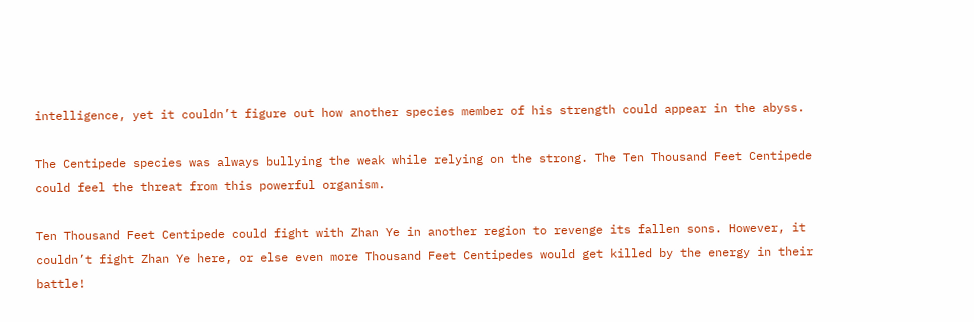intelligence, yet it couldn’t figure out how another species member of his strength could appear in the abyss.

The Centipede species was always bullying the weak while relying on the strong. The Ten Thousand Feet Centipede could feel the threat from this powerful organism.

Ten Thousand Feet Centipede could fight with Zhan Ye in another region to revenge its fallen sons. However, it couldn’t fight Zhan Ye here, or else even more Thousand Feet Centipedes would get killed by the energy in their battle!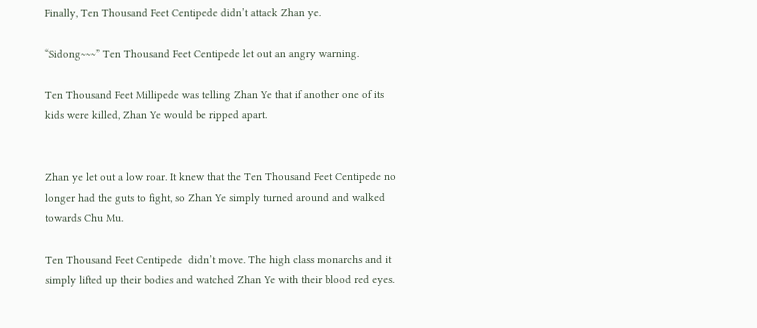Finally, Ten Thousand Feet Centipede didn’t attack Zhan ye.

“Sidong~~~” Ten Thousand Feet Centipede let out an angry warning.

Ten Thousand Feet Millipede was telling Zhan Ye that if another one of its kids were killed, Zhan Ye would be ripped apart.


Zhan ye let out a low roar. It knew that the Ten Thousand Feet Centipede no longer had the guts to fight, so Zhan Ye simply turned around and walked towards Chu Mu.

Ten Thousand Feet Centipede  didn’t move. The high class monarchs and it simply lifted up their bodies and watched Zhan Ye with their blood red eyes.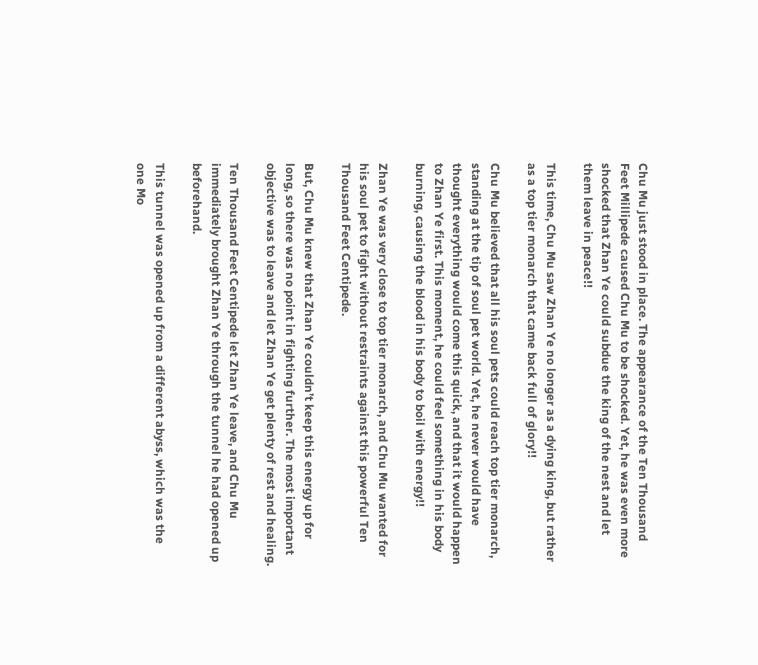Chu Mu just stood in place. The appearance of the Ten Thousand Feet Millipede caused Chu Mu to be shocked. Yet, he was even more shocked that Zhan Ye could subdue the king of the nest and let them leave in peace!!

This time, Chu Mu saw Zhan Ye no longer as a dying king, but rather as a top tier monarch that came back full of glory!!

Chu Mu believed that all his soul pets could reach top tier monarch, standing at the tip of soul pet world. Yet, he never would have thought everything would come this quick, and that it would happen to Zhan Ye first. This moment, he could feel something in his body burning, causing the blood in his body to boil with energy!!

Zhan Ye was very close to top tier monarch, and Chu Mu wanted for his soul pet to fight without restraints against this powerful Ten Thousand Feet Centipede.

But, Chu Mu knew that Zhan Ye couldn’t keep this energy up for long, so there was no point in fighting further. The most important objective was to leave and let Zhan Ye get plenty of rest and healing.

Ten Thousand Feet Centipede let Zhan Ye leave, and Chu Mu immediately brought Zhan Ye through the tunnel he had opened up beforehand.

This tunnel was opened up from a different abyss, which was the one Mo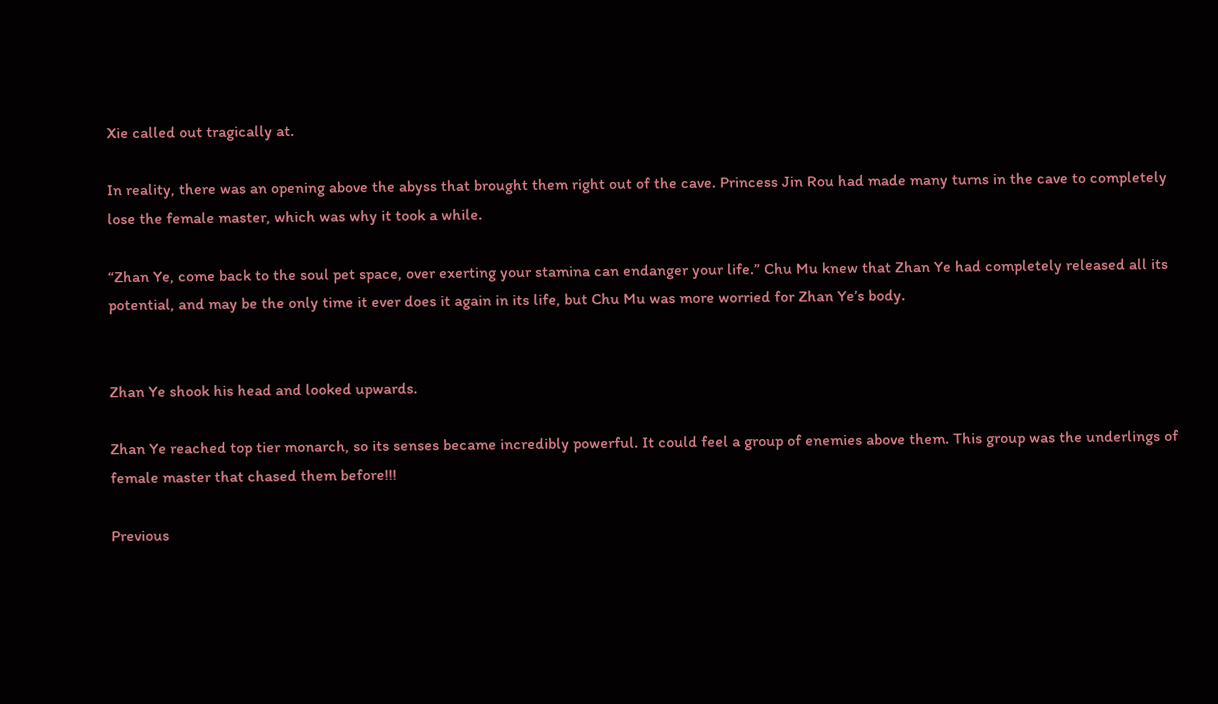Xie called out tragically at.

In reality, there was an opening above the abyss that brought them right out of the cave. Princess Jin Rou had made many turns in the cave to completely lose the female master, which was why it took a while.

“Zhan Ye, come back to the soul pet space, over exerting your stamina can endanger your life.” Chu Mu knew that Zhan Ye had completely released all its potential, and may be the only time it ever does it again in its life, but Chu Mu was more worried for Zhan Ye’s body.


Zhan Ye shook his head and looked upwards.

Zhan Ye reached top tier monarch, so its senses became incredibly powerful. It could feel a group of enemies above them. This group was the underlings of female master that chased them before!!!

Previous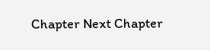Chapter Next Chapter